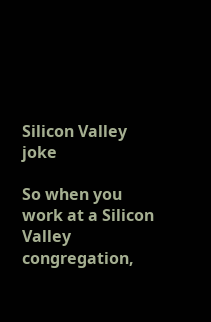Silicon Valley joke

So when you work at a Silicon Valley congregation,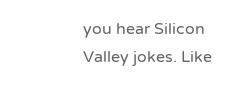you hear Silicon Valley jokes. Like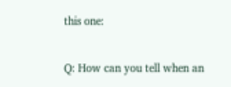this one:

Q: How can you tell when an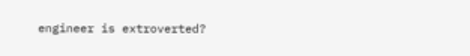engineer is extroverted?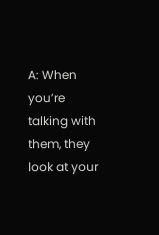A: When you’re talking with them, they look at your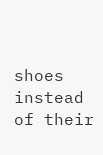shoes instead of their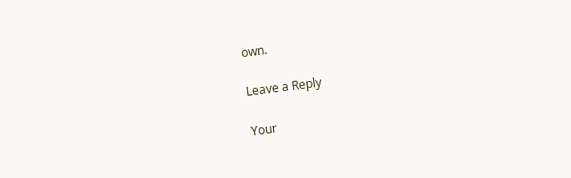own.

Leave a Reply

Your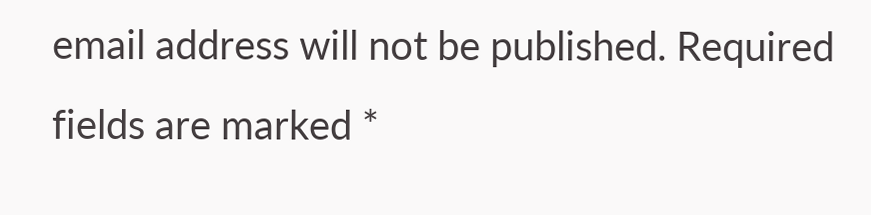email address will not be published. Required fields are marked *